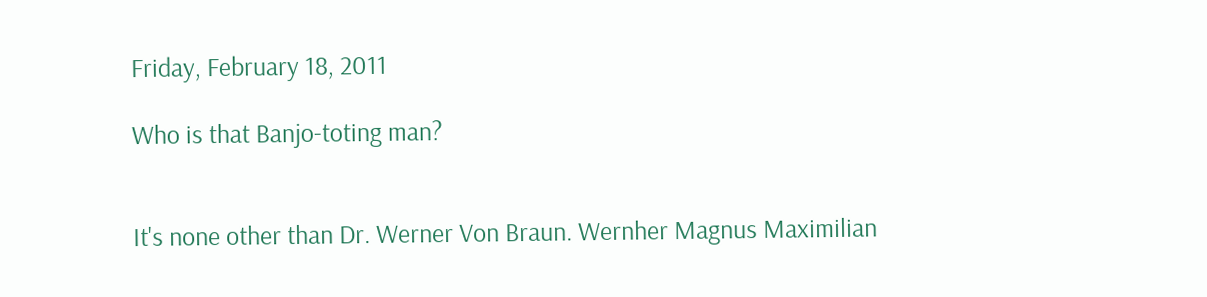Friday, February 18, 2011

Who is that Banjo-toting man?


It's none other than Dr. Werner Von Braun. Wernher Magnus Maximilian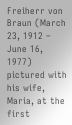Freiherr von Braun (March 23, 1912 – June 16, 1977) pictured with his wife, Maria, at the first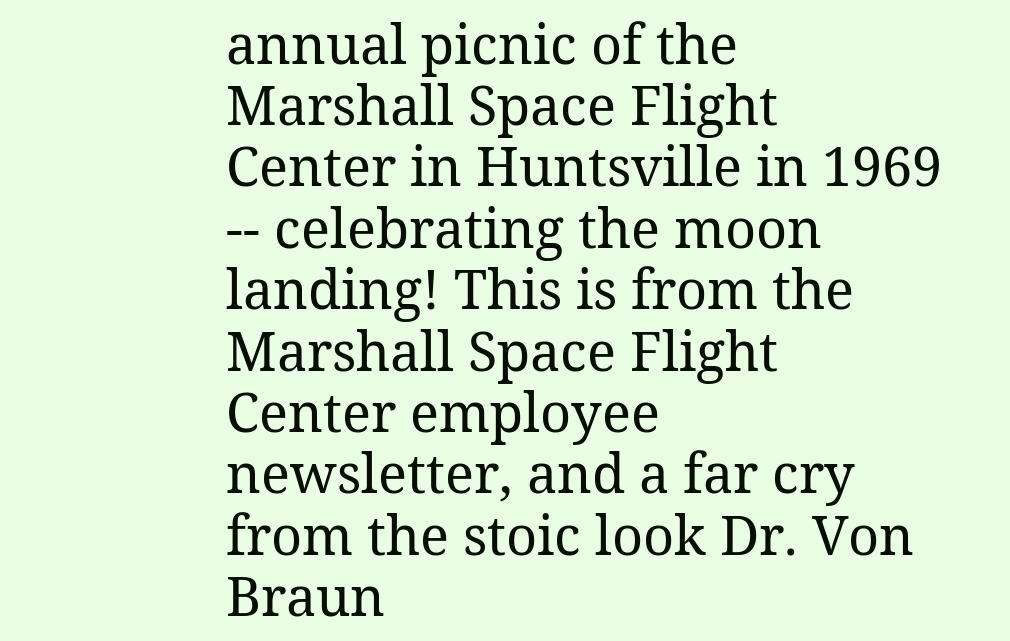annual picnic of the Marshall Space Flight Center in Huntsville in 1969 -- celebrating the moon landing! This is from the Marshall Space Flight Center employee newsletter, and a far cry from the stoic look Dr. Von Braun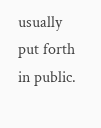usually put forth in public.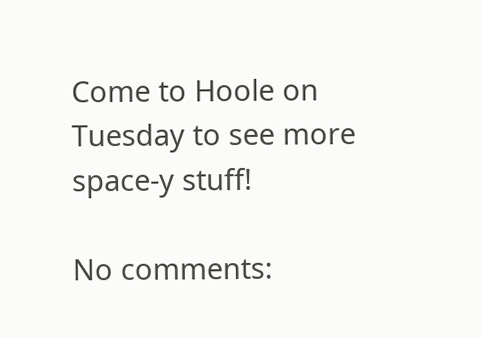Come to Hoole on Tuesday to see more space-y stuff!

No comments: